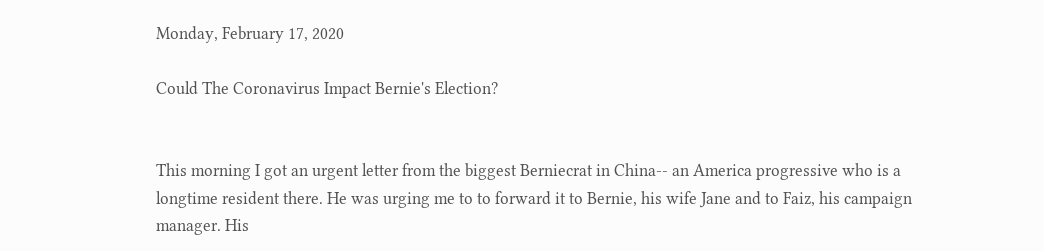Monday, February 17, 2020

Could The Coronavirus Impact Bernie's Election?


This morning I got an urgent letter from the biggest Berniecrat in China-- an America progressive who is a longtime resident there. He was urging me to to forward it to Bernie, his wife Jane and to Faiz, his campaign manager. His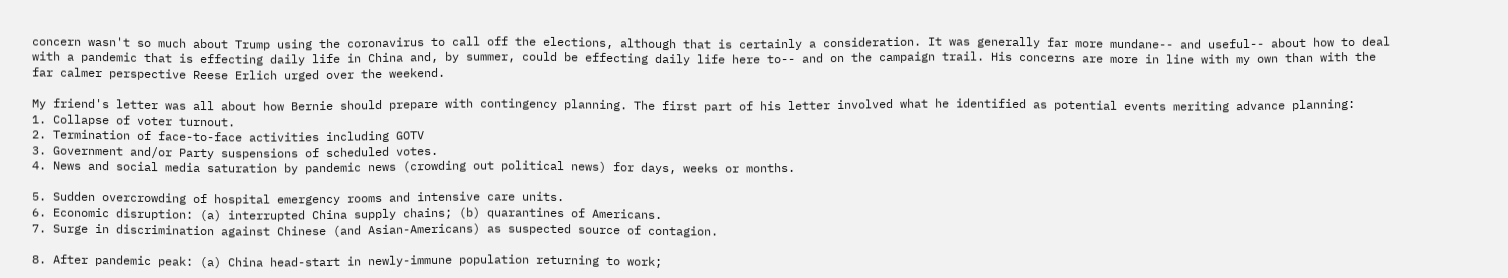concern wasn't so much about Trump using the coronavirus to call off the elections, although that is certainly a consideration. It was generally far more mundane-- and useful-- about how to deal with a pandemic that is effecting daily life in China and, by summer, could be effecting daily life here to-- and on the campaign trail. His concerns are more in line with my own than with the far calmer perspective Reese Erlich urged over the weekend.

My friend's letter was all about how Bernie should prepare with contingency planning. The first part of his letter involved what he identified as potential events meriting advance planning:
1. Collapse of voter turnout.
2. Termination of face-to-face activities including GOTV
3. Government and/or Party suspensions of scheduled votes.
4. News and social media saturation by pandemic news (crowding out political news) for days, weeks or months.

5. Sudden overcrowding of hospital emergency rooms and intensive care units.
6. Economic disruption: (a) interrupted China supply chains; (b) quarantines of Americans.
7. Surge in discrimination against Chinese (and Asian-Americans) as suspected source of contagion.

8. After pandemic peak: (a) China head-start in newly-immune population returning to work;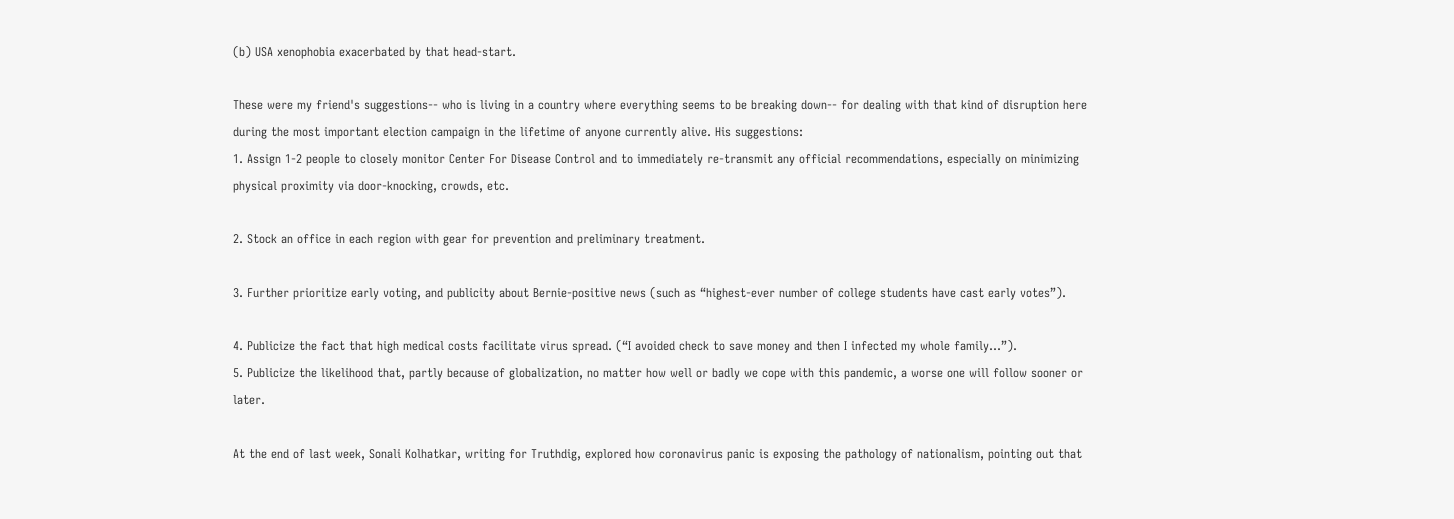(b) USA xenophobia exacerbated by that head-start.

These were my friend's suggestions-- who is living in a country where everything seems to be breaking down-- for dealing with that kind of disruption here during the most important election campaign in the lifetime of anyone currently alive. His suggestions:
1. Assign 1-2 people to closely monitor Center For Disease Control and to immediately re-transmit any official recommendations, especially on minimizing physical proximity via door-knocking, crowds, etc.

2. Stock an office in each region with gear for prevention and preliminary treatment.

3. Further prioritize early voting, and publicity about Bernie-positive news (such as “highest-ever number of college students have cast early votes”).

4. Publicize the fact that high medical costs facilitate virus spread. (“I avoided check to save money and then I infected my whole family...”).
5. Publicize the likelihood that, partly because of globalization, no matter how well or badly we cope with this pandemic, a worse one will follow sooner or later.

At the end of last week, Sonali Kolhatkar, writing for Truthdig, explored how coronavirus panic is exposing the pathology of nationalism, pointing out that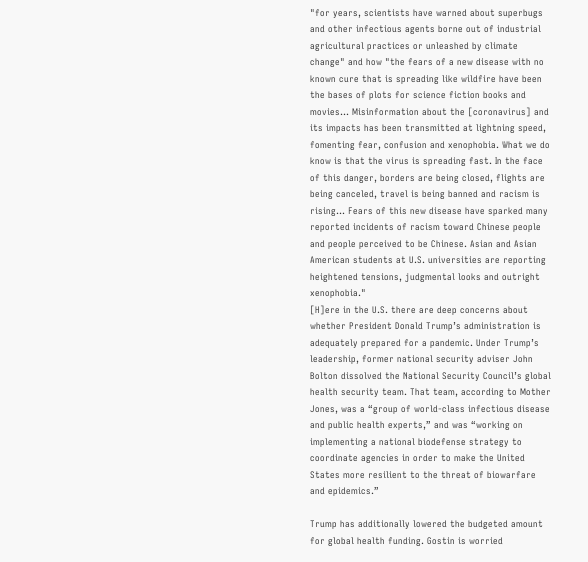"for years, scientists have warned about superbugs and other infectious agents borne out of industrial agricultural practices or unleashed by climate change" and how "the fears of a new disease with no known cure that is spreading like wildfire have been the bases of plots for science fiction books and movies... Misinformation about the [coronavirus] and its impacts has been transmitted at lightning speed, fomenting fear, confusion and xenophobia. What we do know is that the virus is spreading fast. In the face of this danger, borders are being closed, flights are being canceled, travel is being banned and racism is rising... Fears of this new disease have sparked many reported incidents of racism toward Chinese people and people perceived to be Chinese. Asian and Asian American students at U.S. universities are reporting heightened tensions, judgmental looks and outright xenophobia."
[H]ere in the U.S. there are deep concerns about whether President Donald Trump’s administration is adequately prepared for a pandemic. Under Trump’s leadership, former national security adviser John Bolton dissolved the National Security Council’s global health security team. That team, according to Mother Jones, was a “group of world-class infectious disease and public health experts,” and was “working on implementing a national biodefense strategy to coordinate agencies in order to make the United States more resilient to the threat of biowarfare and epidemics.”

Trump has additionally lowered the budgeted amount for global health funding. Gostin is worried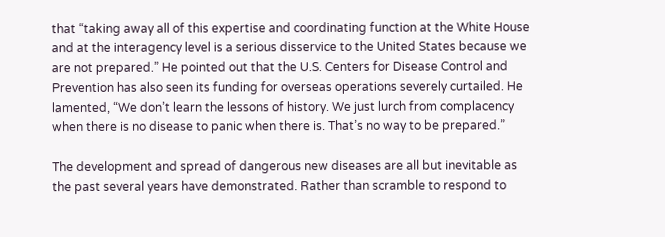that “taking away all of this expertise and coordinating function at the White House and at the interagency level is a serious disservice to the United States because we are not prepared.” He pointed out that the U.S. Centers for Disease Control and Prevention has also seen its funding for overseas operations severely curtailed. He lamented, “We don’t learn the lessons of history. We just lurch from complacency when there is no disease to panic when there is. That’s no way to be prepared.”

The development and spread of dangerous new diseases are all but inevitable as the past several years have demonstrated. Rather than scramble to respond to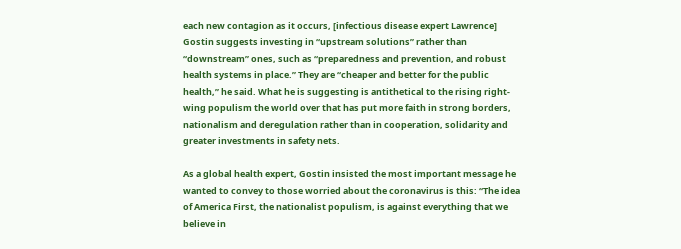each new contagion as it occurs, [infectious disease expert Lawrence] Gostin suggests investing in “upstream solutions” rather than “downstream” ones, such as “preparedness and prevention, and robust health systems in place.” They are “cheaper and better for the public health,” he said. What he is suggesting is antithetical to the rising right-wing populism the world over that has put more faith in strong borders, nationalism and deregulation rather than in cooperation, solidarity and greater investments in safety nets.

As a global health expert, Gostin insisted the most important message he wanted to convey to those worried about the coronavirus is this: “The idea of America First, the nationalist populism, is against everything that we believe in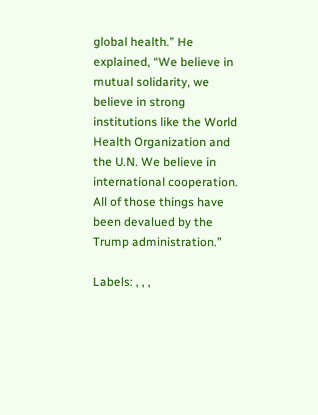global health.” He explained, “We believe in mutual solidarity, we believe in strong institutions like the World Health Organization and the U.N. We believe in international cooperation. All of those things have been devalued by the Trump administration.”

Labels: , , ,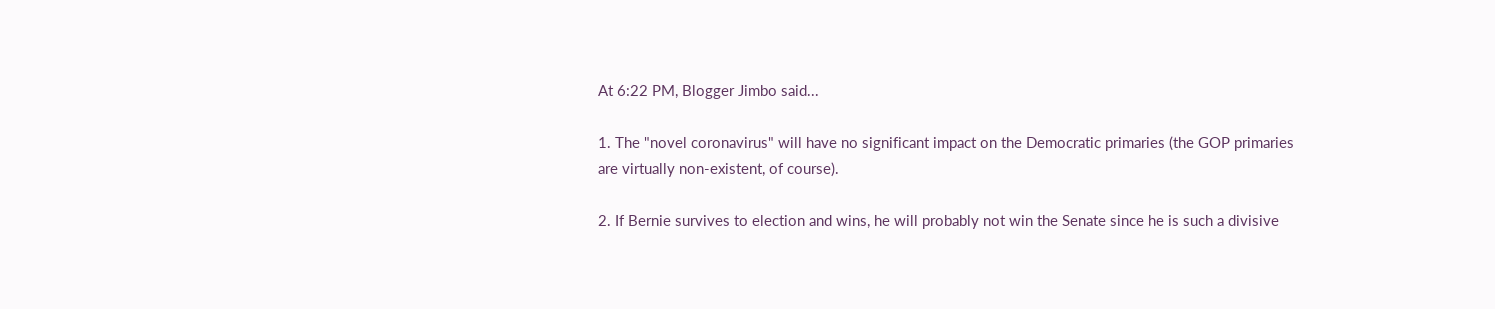At 6:22 PM, Blogger Jimbo said...

1. The "novel coronavirus" will have no significant impact on the Democratic primaries (the GOP primaries are virtually non-existent, of course).

2. If Bernie survives to election and wins, he will probably not win the Senate since he is such a divisive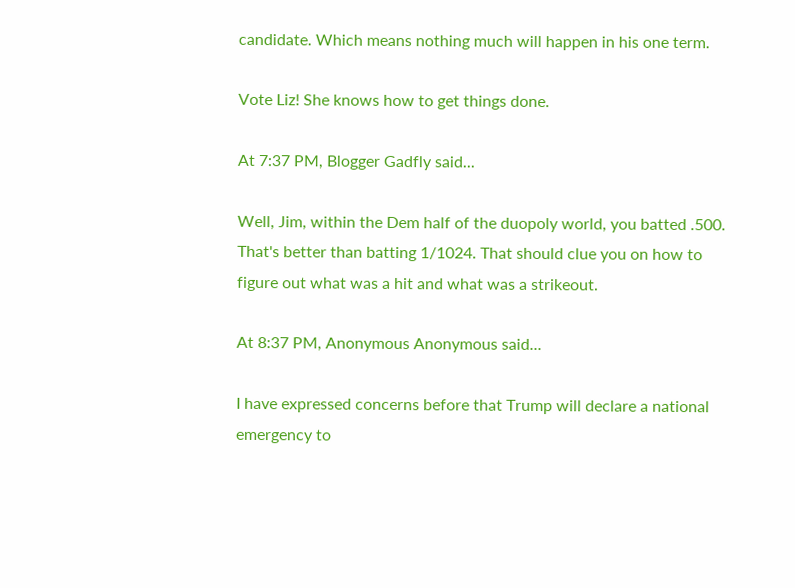candidate. Which means nothing much will happen in his one term.

Vote Liz! She knows how to get things done.

At 7:37 PM, Blogger Gadfly said...

Well, Jim, within the Dem half of the duopoly world, you batted .500. That's better than batting 1/1024. That should clue you on how to figure out what was a hit and what was a strikeout.

At 8:37 PM, Anonymous Anonymous said...

I have expressed concerns before that Trump will declare a national emergency to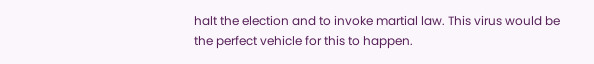halt the election and to invoke martial law. This virus would be the perfect vehicle for this to happen.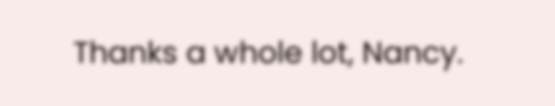Thanks a whole lot, Nancy.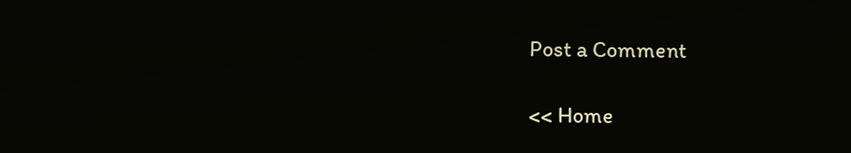Post a Comment

<< Home